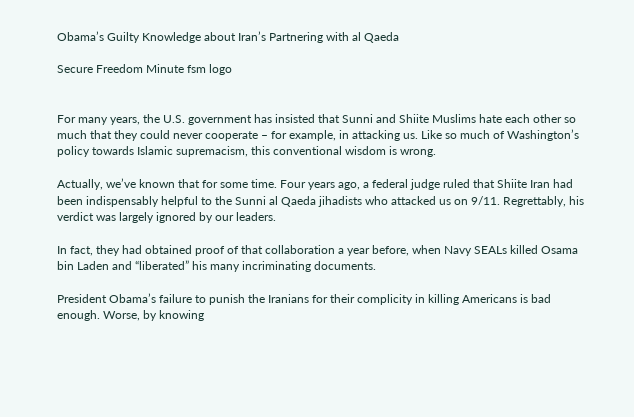Obama’s Guilty Knowledge about Iran’s Partnering with al Qaeda

Secure Freedom Minute fsm logo


For many years, the U.S. government has insisted that Sunni and Shiite Muslims hate each other so much that they could never cooperate – for example, in attacking us. Like so much of Washington’s policy towards Islamic supremacism, this conventional wisdom is wrong.

Actually, we’ve known that for some time. Four years ago, a federal judge ruled that Shiite Iran had been indispensably helpful to the Sunni al Qaeda jihadists who attacked us on 9/11. Regrettably, his verdict was largely ignored by our leaders.

In fact, they had obtained proof of that collaboration a year before, when Navy SEALs killed Osama bin Laden and “liberated” his many incriminating documents.

President Obama’s failure to punish the Iranians for their complicity in killing Americans is bad enough. Worse, by knowing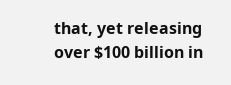that, yet releasing over $100 billion in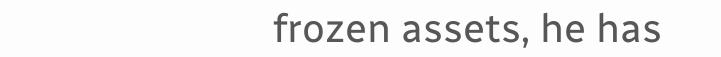frozen assets, he has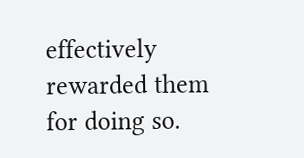effectively rewarded them for doing so.